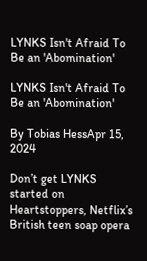LYNKS Isn't Afraid To Be an 'Abomination'

LYNKS Isn't Afraid To Be an 'Abomination'

By Tobias HessApr 15, 2024

Don’t get LYNKS started on Heartstoppers, Netflix’s British teen soap opera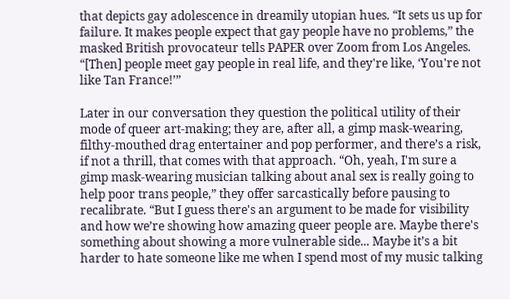that depicts gay adolescence in dreamily utopian hues. “It sets us up for failure. It makes people expect that gay people have no problems,” the masked British provocateur tells PAPER over Zoom from Los Angeles. “[Then] people meet gay people in real life, and they're like, ‘You're not like Tan France!’”

Later in our conversation they question the political utility of their mode of queer art-making; they are, after all, a gimp mask-wearing, filthy-mouthed drag entertainer and pop performer, and there’s a risk, if not a thrill, that comes with that approach. “Oh, yeah, I'm sure a gimp mask-wearing musician talking about anal sex is really going to help poor trans people,” they offer sarcastically before pausing to recalibrate. “But I guess there's an argument to be made for visibility and how we’re showing how amazing queer people are. Maybe there's something about showing a more vulnerable side... Maybe it’s a bit harder to hate someone like me when I spend most of my music talking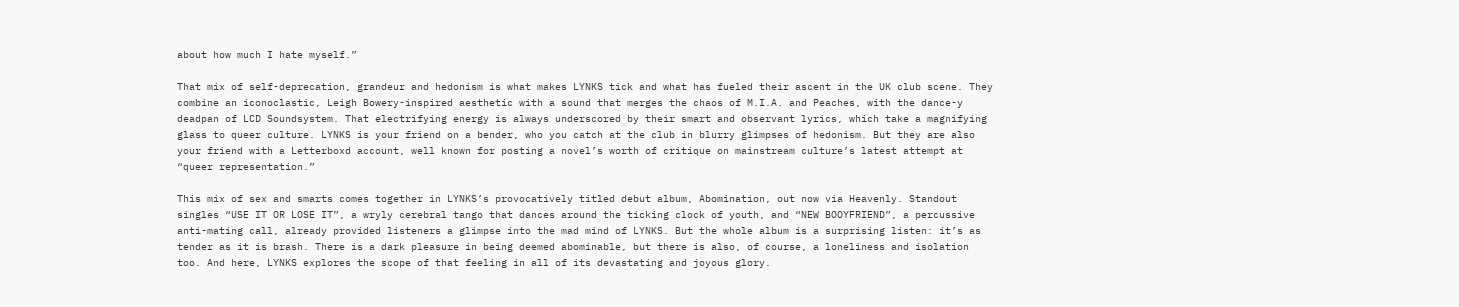about how much I hate myself.”

That mix of self-deprecation, grandeur and hedonism is what makes LYNKS tick and what has fueled their ascent in the UK club scene. They combine an iconoclastic, Leigh Bowery-inspired aesthetic with a sound that merges the chaos of M.I.A. and Peaches, with the dance-y deadpan of LCD Soundsystem. That electrifying energy is always underscored by their smart and observant lyrics, which take a magnifying glass to queer culture. LYNKS is your friend on a bender, who you catch at the club in blurry glimpses of hedonism. But they are also your friend with a Letterboxd account, well known for posting a novel’s worth of critique on mainstream culture’s latest attempt at “queer representation.”

This mix of sex and smarts comes together in LYNKS’s provocatively titled debut album, Abomination, out now via Heavenly. Standout singles “USE IT OR LOSE IT”, a wryly cerebral tango that dances around the ticking clock of youth, and “NEW BOOYFRIEND”, a percussive anti-mating call, already provided listeners a glimpse into the mad mind of LYNKS. But the whole album is a surprising listen: it’s as tender as it is brash. There is a dark pleasure in being deemed abominable, but there is also, of course, a loneliness and isolation too. And here, LYNKS explores the scope of that feeling in all of its devastating and joyous glory.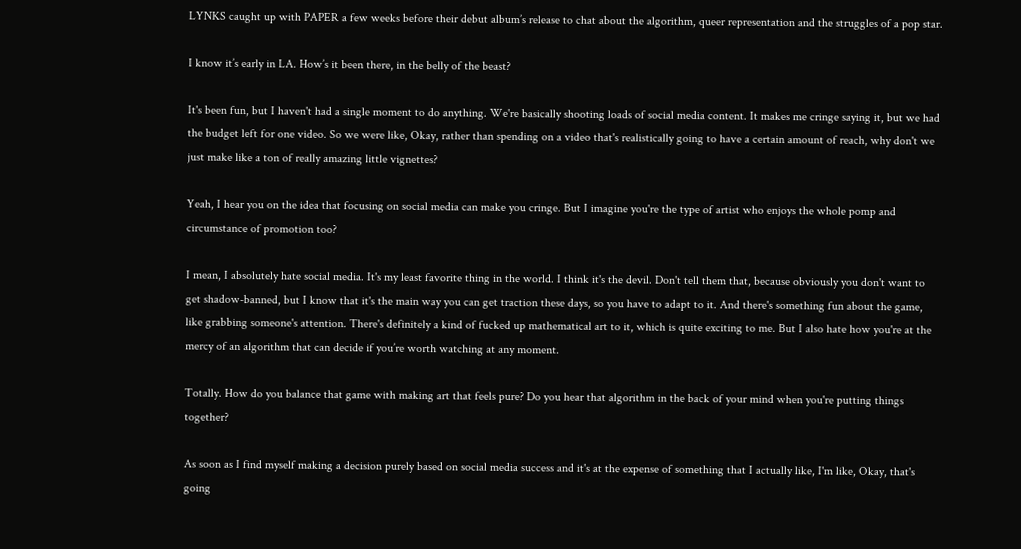LYNKS caught up with PAPER a few weeks before their debut album’s release to chat about the algorithm, queer representation and the struggles of a pop star.

I know it’s early in LA. How’s it been there, in the belly of the beast?

It's been fun, but I haven't had a single moment to do anything. We're basically shooting loads of social media content. It makes me cringe saying it, but we had the budget left for one video. So we were like, Okay, rather than spending on a video that's realistically going to have a certain amount of reach, why don't we just make like a ton of really amazing little vignettes?

Yeah, I hear you on the idea that focusing on social media can make you cringe. But I imagine you're the type of artist who enjoys the whole pomp and circumstance of promotion too?

I mean, I absolutely hate social media. It's my least favorite thing in the world. I think it's the devil. Don't tell them that, because obviously you don't want to get shadow-banned, but I know that it's the main way you can get traction these days, so you have to adapt to it. And there's something fun about the game, like grabbing someone's attention. There's definitely a kind of fucked up mathematical art to it, which is quite exciting to me. But I also hate how you're at the mercy of an algorithm that can decide if you’re worth watching at any moment.

Totally. How do you balance that game with making art that feels pure? Do you hear that algorithm in the back of your mind when you're putting things together?

As soon as I find myself making a decision purely based on social media success and it's at the expense of something that I actually like, I'm like, Okay, that's going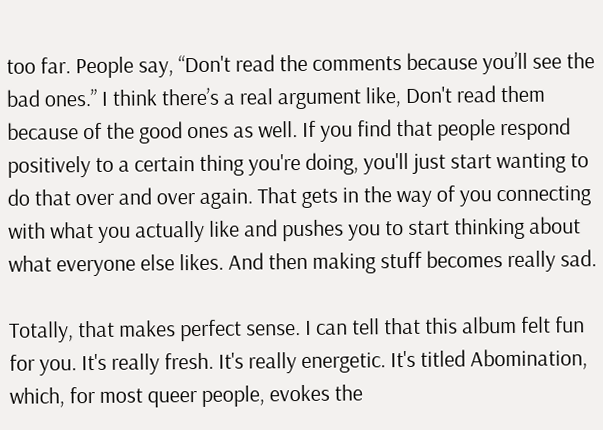too far. People say, “Don't read the comments because you’ll see the bad ones.” I think there’s a real argument like, Don't read them because of the good ones as well. If you find that people respond positively to a certain thing you're doing, you'll just start wanting to do that over and over again. That gets in the way of you connecting with what you actually like and pushes you to start thinking about what everyone else likes. And then making stuff becomes really sad.

Totally, that makes perfect sense. I can tell that this album felt fun for you. It's really fresh. It's really energetic. It's titled Abomination, which, for most queer people, evokes the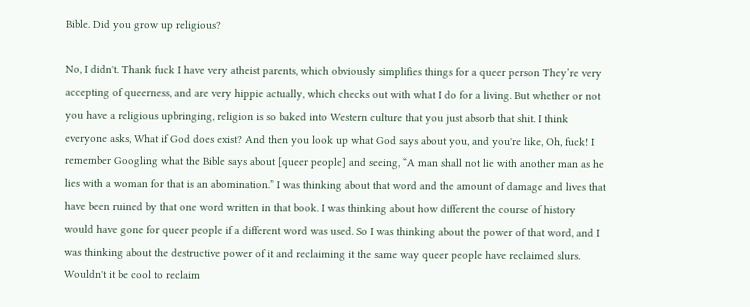Bible. Did you grow up religious?

No, I didn't. Thank fuck I have very atheist parents, which obviously simplifies things for a queer person They’re very accepting of queerness, and are very hippie actually, which checks out with what I do for a living. But whether or not you have a religious upbringing, religion is so baked into Western culture that you just absorb that shit. I think everyone asks, What if God does exist? And then you look up what God says about you, and you're like, Oh, fuck! I remember Googling what the Bible says about [queer people] and seeing, “A man shall not lie with another man as he lies with a woman for that is an abomination.” I was thinking about that word and the amount of damage and lives that have been ruined by that one word written in that book. I was thinking about how different the course of history would have gone for queer people if a different word was used. So I was thinking about the power of that word, and I was thinking about the destructive power of it and reclaiming it the same way queer people have reclaimed slurs. Wouldn't it be cool to reclaim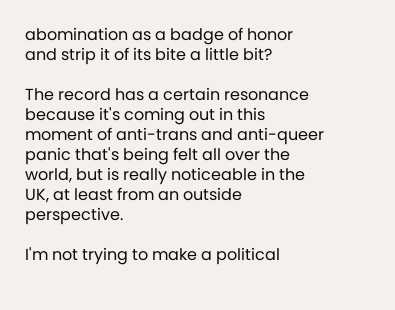abomination as a badge of honor and strip it of its bite a little bit?

The record has a certain resonance because it's coming out in this moment of anti-trans and anti-queer panic that's being felt all over the world, but is really noticeable in the UK, at least from an outside perspective.

I'm not trying to make a political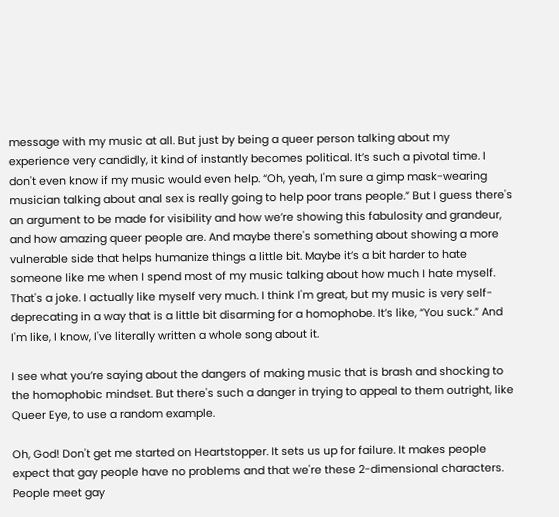message with my music at all. But just by being a queer person talking about my experience very candidly, it kind of instantly becomes political. It’s such a pivotal time. I don't even know if my music would even help. “Oh, yeah, I'm sure a gimp mask-wearing musician talking about anal sex is really going to help poor trans people.” But I guess there's an argument to be made for visibility and how we’re showing this fabulosity and grandeur, and how amazing queer people are. And maybe there's something about showing a more vulnerable side that helps humanize things a little bit. Maybe it’s a bit harder to hate someone like me when I spend most of my music talking about how much I hate myself. That's a joke. I actually like myself very much. I think I'm great, but my music is very self-deprecating in a way that is a little bit disarming for a homophobe. It’s like, “You suck.” And I'm like, I know, I've literally written a whole song about it.

I see what you’re saying about the dangers of making music that is brash and shocking to the homophobic mindset. But there's such a danger in trying to appeal to them outright, like Queer Eye, to use a random example.

Oh, God! Don't get me started on Heartstopper. It sets us up for failure. It makes people expect that gay people have no problems and that we're these 2-dimensional characters. People meet gay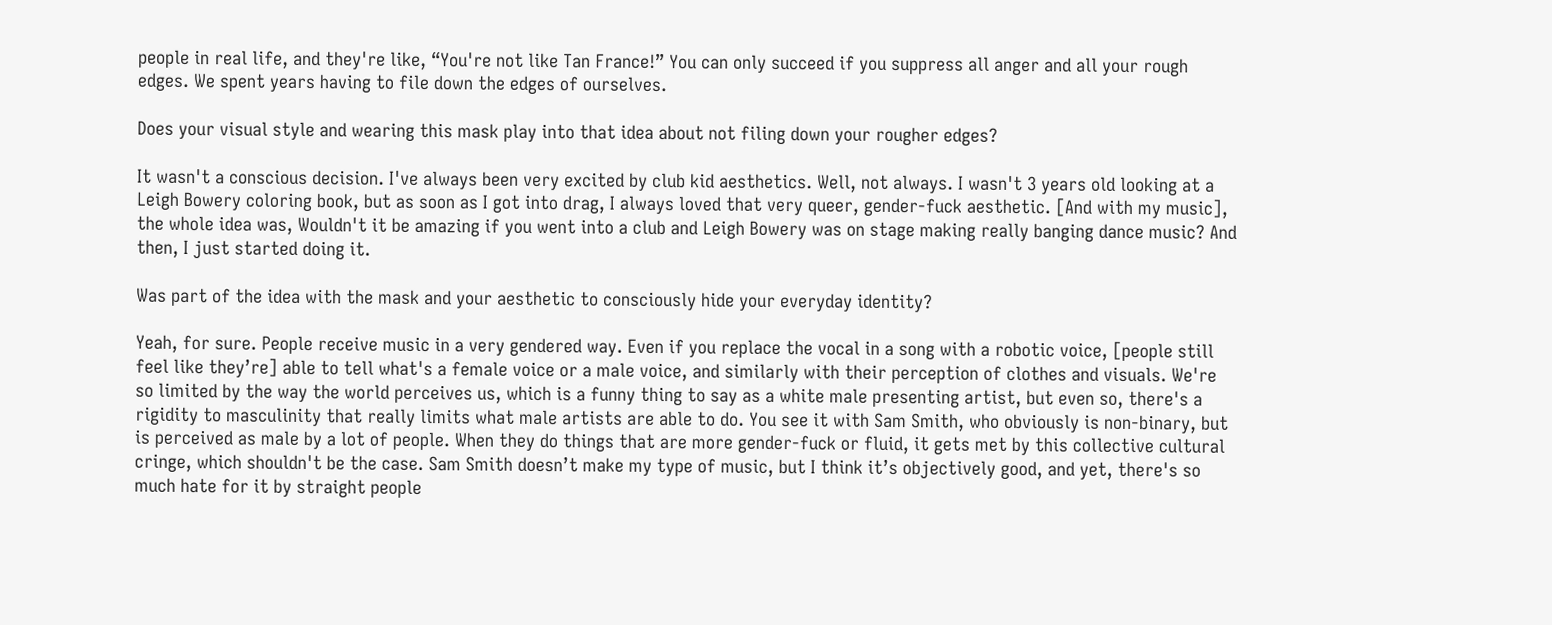people in real life, and they're like, “You're not like Tan France!” You can only succeed if you suppress all anger and all your rough edges. We spent years having to file down the edges of ourselves.

Does your visual style and wearing this mask play into that idea about not filing down your rougher edges?

It wasn't a conscious decision. I've always been very excited by club kid aesthetics. Well, not always. I wasn't 3 years old looking at a Leigh Bowery coloring book, but as soon as I got into drag, I always loved that very queer, gender-fuck aesthetic. [And with my music], the whole idea was, Wouldn't it be amazing if you went into a club and Leigh Bowery was on stage making really banging dance music? And then, I just started doing it.

Was part of the idea with the mask and your aesthetic to consciously hide your everyday identity?

Yeah, for sure. People receive music in a very gendered way. Even if you replace the vocal in a song with a robotic voice, [people still feel like they’re] able to tell what's a female voice or a male voice, and similarly with their perception of clothes and visuals. We're so limited by the way the world perceives us, which is a funny thing to say as a white male presenting artist, but even so, there's a rigidity to masculinity that really limits what male artists are able to do. You see it with Sam Smith, who obviously is non-binary, but is perceived as male by a lot of people. When they do things that are more gender-fuck or fluid, it gets met by this collective cultural cringe, which shouldn't be the case. Sam Smith doesn’t make my type of music, but I think it’s objectively good, and yet, there's so much hate for it by straight people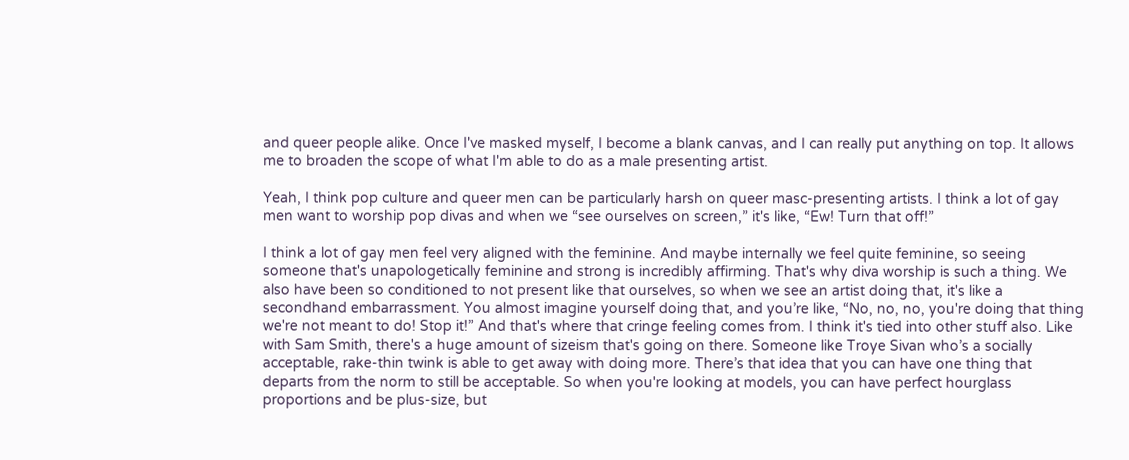and queer people alike. Once I've masked myself, I become a blank canvas, and I can really put anything on top. It allows me to broaden the scope of what I'm able to do as a male presenting artist.

Yeah, I think pop culture and queer men can be particularly harsh on queer masc-presenting artists. I think a lot of gay men want to worship pop divas and when we “see ourselves on screen,” it's like, “Ew! Turn that off!”

I think a lot of gay men feel very aligned with the feminine. And maybe internally we feel quite feminine, so seeing someone that's unapologetically feminine and strong is incredibly affirming. That's why diva worship is such a thing. We also have been so conditioned to not present like that ourselves, so when we see an artist doing that, it's like a secondhand embarrassment. You almost imagine yourself doing that, and you’re like, “No, no, no, you're doing that thing we're not meant to do! Stop it!” And that's where that cringe feeling comes from. I think it's tied into other stuff also. Like with Sam Smith, there's a huge amount of sizeism that's going on there. Someone like Troye Sivan who’s a socially acceptable, rake-thin twink is able to get away with doing more. There’s that idea that you can have one thing that departs from the norm to still be acceptable. So when you're looking at models, you can have perfect hourglass proportions and be plus-size, but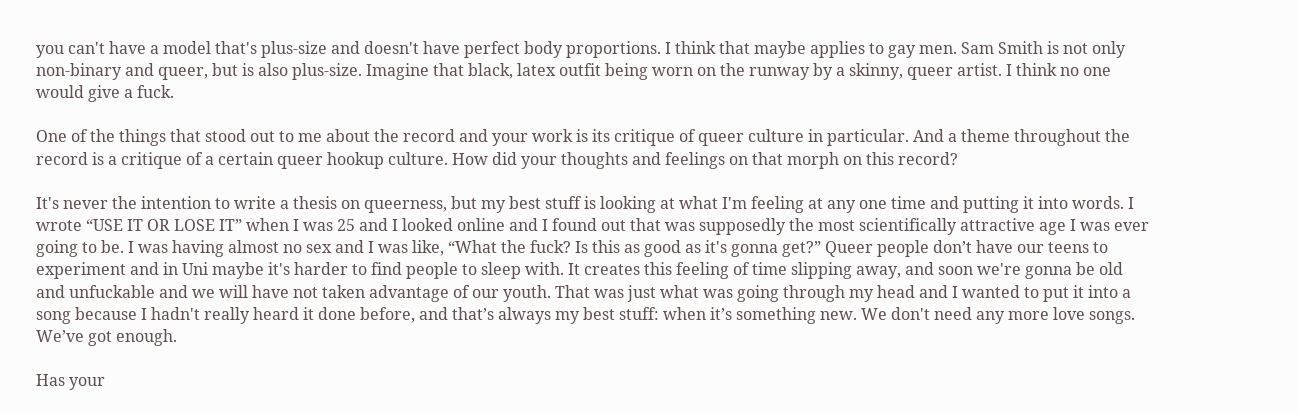you can't have a model that's plus-size and doesn't have perfect body proportions. I think that maybe applies to gay men. Sam Smith is not only non-binary and queer, but is also plus-size. Imagine that black, latex outfit being worn on the runway by a skinny, queer artist. I think no one would give a fuck.

One of the things that stood out to me about the record and your work is its critique of queer culture in particular. And a theme throughout the record is a critique of a certain queer hookup culture. How did your thoughts and feelings on that morph on this record?

It's never the intention to write a thesis on queerness, but my best stuff is looking at what I'm feeling at any one time and putting it into words. I wrote “USE IT OR LOSE IT” when I was 25 and I looked online and I found out that was supposedly the most scientifically attractive age I was ever going to be. I was having almost no sex and I was like, “What the fuck? Is this as good as it's gonna get?” Queer people don’t have our teens to experiment and in Uni maybe it's harder to find people to sleep with. It creates this feeling of time slipping away, and soon we're gonna be old and unfuckable and we will have not taken advantage of our youth. That was just what was going through my head and I wanted to put it into a song because I hadn't really heard it done before, and that’s always my best stuff: when it’s something new. We don't need any more love songs. We’ve got enough.

Has your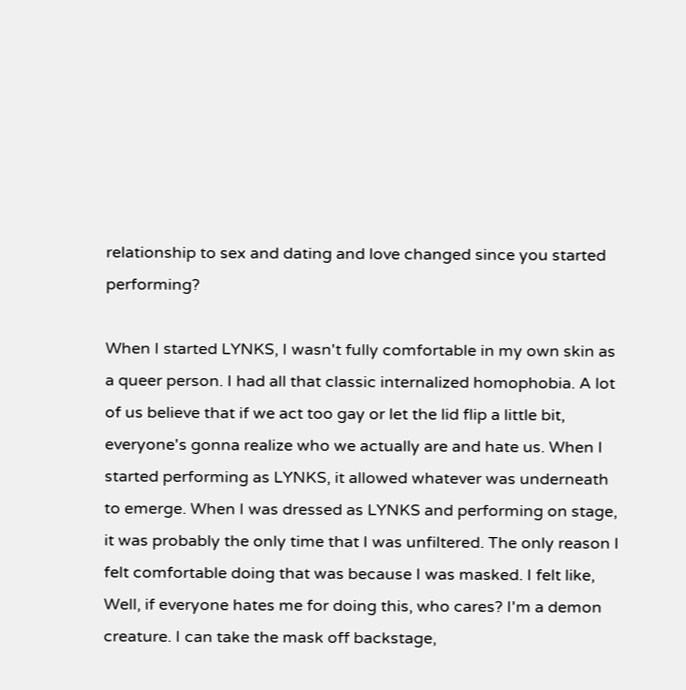relationship to sex and dating and love changed since you started performing?

When I started LYNKS, I wasn't fully comfortable in my own skin as a queer person. I had all that classic internalized homophobia. A lot of us believe that if we act too gay or let the lid flip a little bit, everyone's gonna realize who we actually are and hate us. When I started performing as LYNKS, it allowed whatever was underneath to emerge. When I was dressed as LYNKS and performing on stage, it was probably the only time that I was unfiltered. The only reason I felt comfortable doing that was because I was masked. I felt like, Well, if everyone hates me for doing this, who cares? I'm a demon creature. I can take the mask off backstage,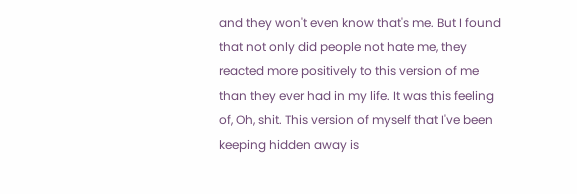and they won't even know that's me. But I found that not only did people not hate me, they reacted more positively to this version of me than they ever had in my life. It was this feeling of, Oh, shit. This version of myself that I've been keeping hidden away is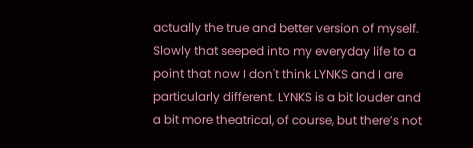actually the true and better version of myself. Slowly that seeped into my everyday life to a point that now I don't think LYNKS and I are particularly different. LYNKS is a bit louder and a bit more theatrical, of course, but there’s not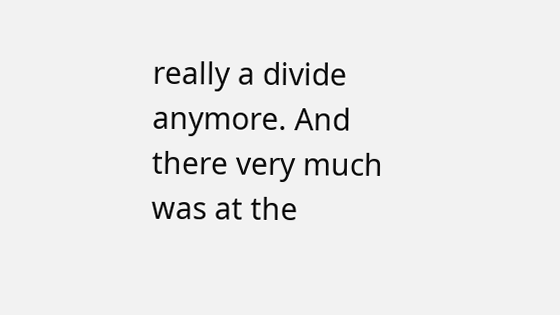really a divide anymore. And there very much was at the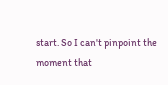start. So I can't pinpoint the moment that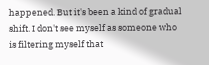happened. But it's been a kind of gradual shift. I don't see myself as someone who is filtering myself that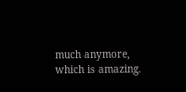much anymore, which is amazing.